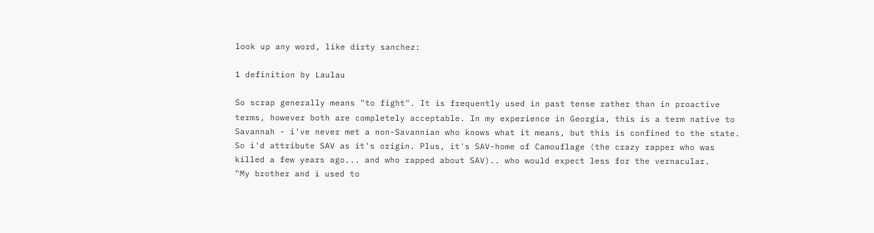look up any word, like dirty sanchez:

1 definition by Laulau

So scrap generally means "to fight". It is frequently used in past tense rather than in proactive terms, however both are completely acceptable. In my experience in Georgia, this is a term native to Savannah - i've never met a non-Savannian who knows what it means, but this is confined to the state. So i'd attribute SAV as it's origin. Plus, it's SAV-home of Camouflage (the crazy rapper who was killed a few years ago... and who rapped about SAV).. who would expect less for the vernacular.
"My brother and i used to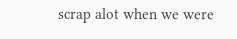scrap alot when we were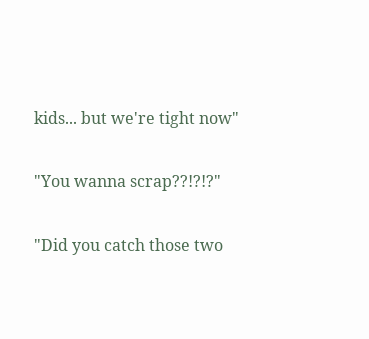kids... but we're tight now"

"You wanna scrap??!?!?"

"Did you catch those two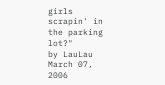girls scrapin' in the parking lot?"
by LauLau March 07, 2006